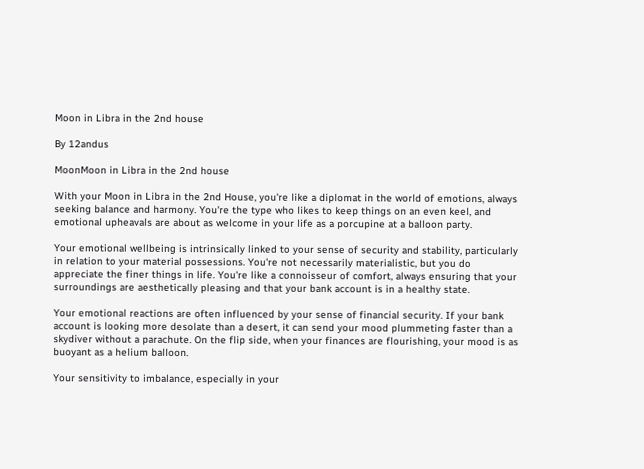Moon in Libra in the 2nd house

By 12andus

MoonMoon in Libra in the 2nd house

With your Moon in Libra in the 2nd House, you're like a diplomat in the world of emotions, always seeking balance and harmony. You're the type who likes to keep things on an even keel, and emotional upheavals are about as welcome in your life as a porcupine at a balloon party.

Your emotional wellbeing is intrinsically linked to your sense of security and stability, particularly in relation to your material possessions. You're not necessarily materialistic, but you do appreciate the finer things in life. You're like a connoisseur of comfort, always ensuring that your surroundings are aesthetically pleasing and that your bank account is in a healthy state.

Your emotional reactions are often influenced by your sense of financial security. If your bank account is looking more desolate than a desert, it can send your mood plummeting faster than a skydiver without a parachute. On the flip side, when your finances are flourishing, your mood is as buoyant as a helium balloon.

Your sensitivity to imbalance, especially in your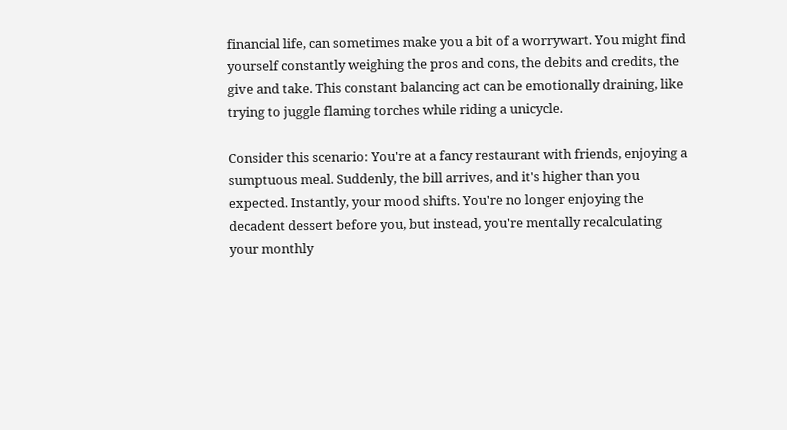financial life, can sometimes make you a bit of a worrywart. You might find yourself constantly weighing the pros and cons, the debits and credits, the give and take. This constant balancing act can be emotionally draining, like trying to juggle flaming torches while riding a unicycle.

Consider this scenario: You're at a fancy restaurant with friends, enjoying a sumptuous meal. Suddenly, the bill arrives, and it's higher than you expected. Instantly, your mood shifts. You're no longer enjoying the decadent dessert before you, but instead, you're mentally recalculating your monthly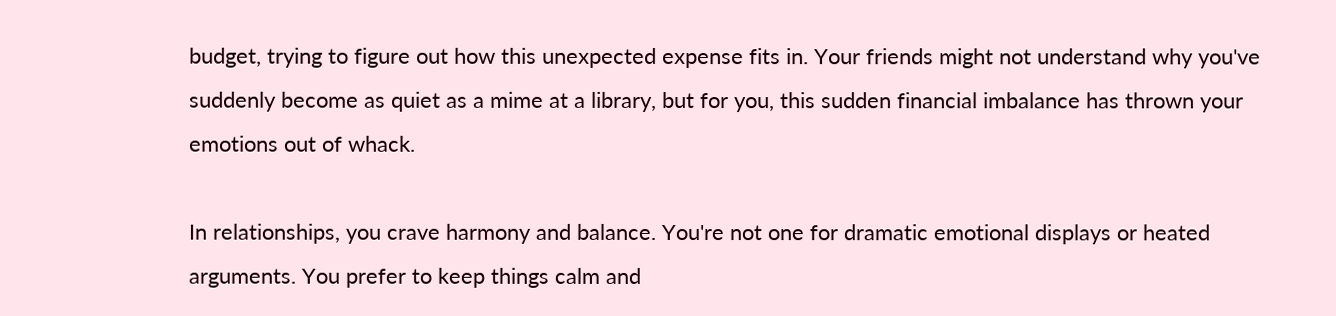budget, trying to figure out how this unexpected expense fits in. Your friends might not understand why you've suddenly become as quiet as a mime at a library, but for you, this sudden financial imbalance has thrown your emotions out of whack.

In relationships, you crave harmony and balance. You're not one for dramatic emotional displays or heated arguments. You prefer to keep things calm and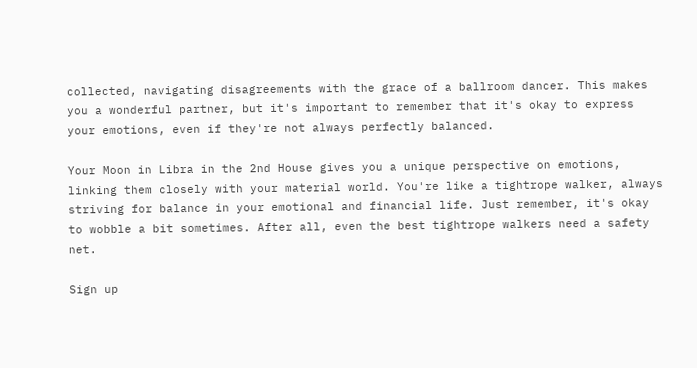collected, navigating disagreements with the grace of a ballroom dancer. This makes you a wonderful partner, but it's important to remember that it's okay to express your emotions, even if they're not always perfectly balanced.

Your Moon in Libra in the 2nd House gives you a unique perspective on emotions, linking them closely with your material world. You're like a tightrope walker, always striving for balance in your emotional and financial life. Just remember, it's okay to wobble a bit sometimes. After all, even the best tightrope walkers need a safety net.

Sign up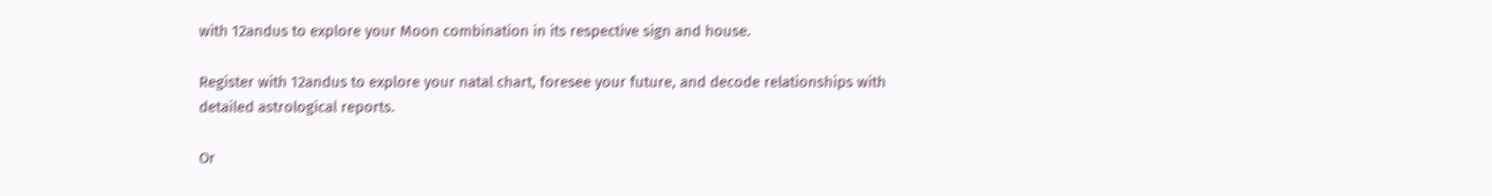with 12andus to explore your Moon combination in its respective sign and house.

Register with 12andus to explore your natal chart, foresee your future, and decode relationships with detailed astrological reports.

Or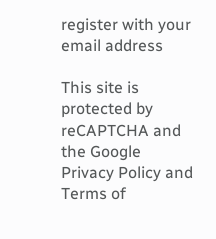register with your email address

This site is protected by reCAPTCHA and the Google Privacy Policy and Terms of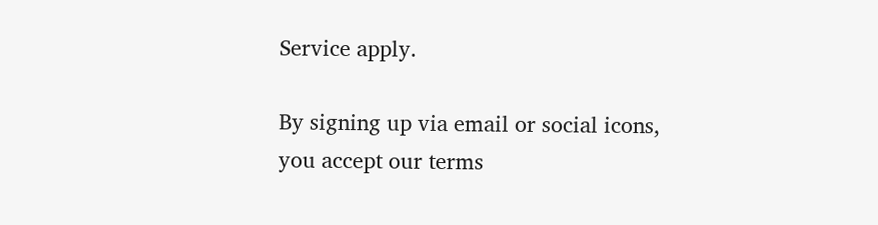Service apply.

By signing up via email or social icons, you accept our terms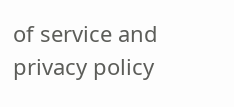of service and privacy policy